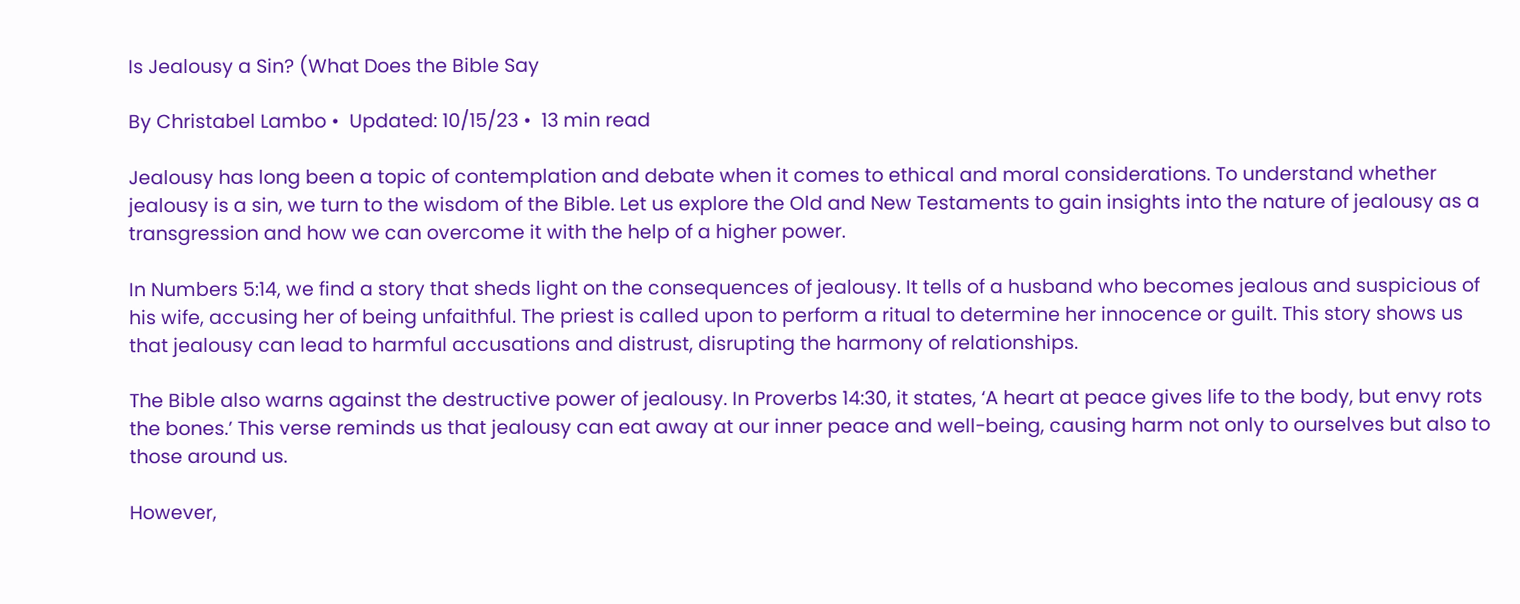Is Jealousy a Sin? (What Does the Bible Say

By Christabel Lambo •  Updated: 10/15/23 •  13 min read

Jealousy has long been a topic of contemplation and debate when it comes to ethical and moral considerations. To understand whether jealousy is a sin, we turn to the wisdom of the Bible. Let us explore the Old and New Testaments to gain insights into the nature of jealousy as a transgression and how we can overcome it with the help of a higher power.

In Numbers 5:14, we find a story that sheds light on the consequences of jealousy. It tells of a husband who becomes jealous and suspicious of his wife, accusing her of being unfaithful. The priest is called upon to perform a ritual to determine her innocence or guilt. This story shows us that jealousy can lead to harmful accusations and distrust, disrupting the harmony of relationships.

The Bible also warns against the destructive power of jealousy. In Proverbs 14:30, it states, ‘A heart at peace gives life to the body, but envy rots the bones.’ This verse reminds us that jealousy can eat away at our inner peace and well-being, causing harm not only to ourselves but also to those around us.

However,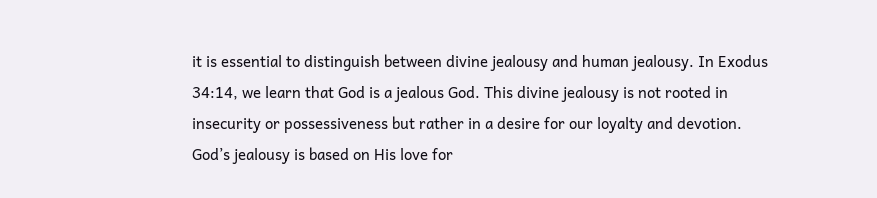it is essential to distinguish between divine jealousy and human jealousy. In Exodus 34:14, we learn that God is a jealous God. This divine jealousy is not rooted in insecurity or possessiveness but rather in a desire for our loyalty and devotion. God’s jealousy is based on His love for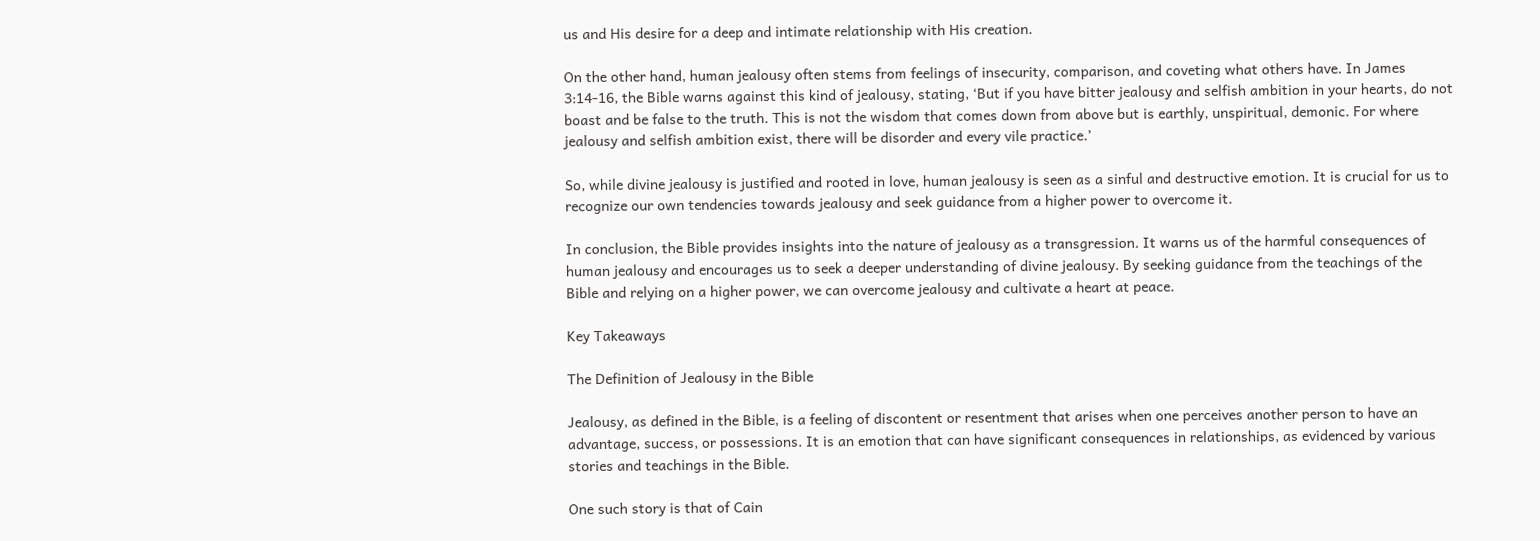us and His desire for a deep and intimate relationship with His creation.

On the other hand, human jealousy often stems from feelings of insecurity, comparison, and coveting what others have. In James 3:14-16, the Bible warns against this kind of jealousy, stating, ‘But if you have bitter jealousy and selfish ambition in your hearts, do not boast and be false to the truth. This is not the wisdom that comes down from above but is earthly, unspiritual, demonic. For where jealousy and selfish ambition exist, there will be disorder and every vile practice.’

So, while divine jealousy is justified and rooted in love, human jealousy is seen as a sinful and destructive emotion. It is crucial for us to recognize our own tendencies towards jealousy and seek guidance from a higher power to overcome it.

In conclusion, the Bible provides insights into the nature of jealousy as a transgression. It warns us of the harmful consequences of human jealousy and encourages us to seek a deeper understanding of divine jealousy. By seeking guidance from the teachings of the Bible and relying on a higher power, we can overcome jealousy and cultivate a heart at peace.

Key Takeaways

The Definition of Jealousy in the Bible

Jealousy, as defined in the Bible, is a feeling of discontent or resentment that arises when one perceives another person to have an advantage, success, or possessions. It is an emotion that can have significant consequences in relationships, as evidenced by various stories and teachings in the Bible.

One such story is that of Cain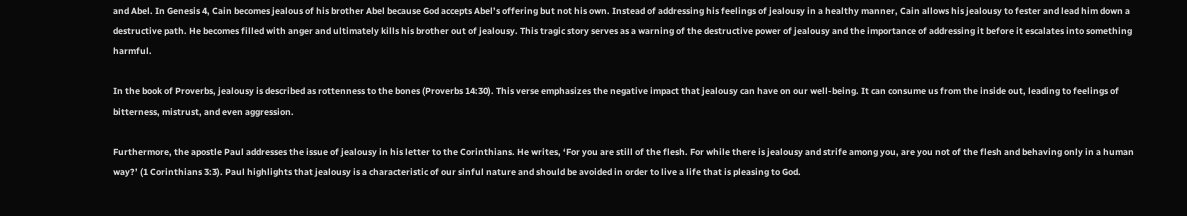and Abel. In Genesis 4, Cain becomes jealous of his brother Abel because God accepts Abel’s offering but not his own. Instead of addressing his feelings of jealousy in a healthy manner, Cain allows his jealousy to fester and lead him down a destructive path. He becomes filled with anger and ultimately kills his brother out of jealousy. This tragic story serves as a warning of the destructive power of jealousy and the importance of addressing it before it escalates into something harmful.

In the book of Proverbs, jealousy is described as rottenness to the bones (Proverbs 14:30). This verse emphasizes the negative impact that jealousy can have on our well-being. It can consume us from the inside out, leading to feelings of bitterness, mistrust, and even aggression.

Furthermore, the apostle Paul addresses the issue of jealousy in his letter to the Corinthians. He writes, ‘For you are still of the flesh. For while there is jealousy and strife among you, are you not of the flesh and behaving only in a human way?’ (1 Corinthians 3:3). Paul highlights that jealousy is a characteristic of our sinful nature and should be avoided in order to live a life that is pleasing to God.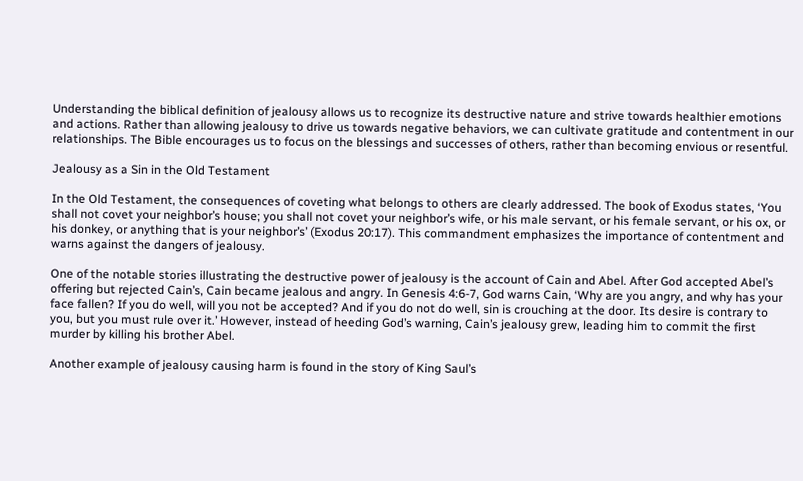Understanding the biblical definition of jealousy allows us to recognize its destructive nature and strive towards healthier emotions and actions. Rather than allowing jealousy to drive us towards negative behaviors, we can cultivate gratitude and contentment in our relationships. The Bible encourages us to focus on the blessings and successes of others, rather than becoming envious or resentful.

Jealousy as a Sin in the Old Testament

In the Old Testament, the consequences of coveting what belongs to others are clearly addressed. The book of Exodus states, ‘You shall not covet your neighbor’s house; you shall not covet your neighbor’s wife, or his male servant, or his female servant, or his ox, or his donkey, or anything that is your neighbor’s’ (Exodus 20:17). This commandment emphasizes the importance of contentment and warns against the dangers of jealousy.

One of the notable stories illustrating the destructive power of jealousy is the account of Cain and Abel. After God accepted Abel’s offering but rejected Cain’s, Cain became jealous and angry. In Genesis 4:6-7, God warns Cain, ‘Why are you angry, and why has your face fallen? If you do well, will you not be accepted? And if you do not do well, sin is crouching at the door. Its desire is contrary to you, but you must rule over it.’ However, instead of heeding God’s warning, Cain’s jealousy grew, leading him to commit the first murder by killing his brother Abel.

Another example of jealousy causing harm is found in the story of King Saul’s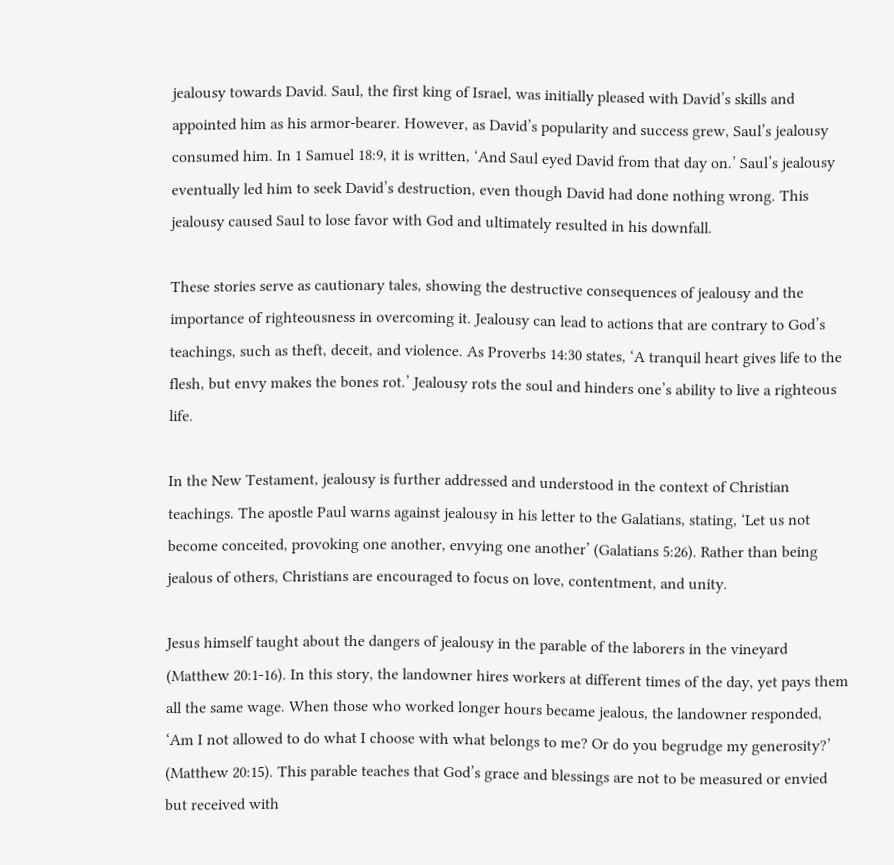jealousy towards David. Saul, the first king of Israel, was initially pleased with David’s skills and appointed him as his armor-bearer. However, as David’s popularity and success grew, Saul’s jealousy consumed him. In 1 Samuel 18:9, it is written, ‘And Saul eyed David from that day on.’ Saul’s jealousy eventually led him to seek David’s destruction, even though David had done nothing wrong. This jealousy caused Saul to lose favor with God and ultimately resulted in his downfall.

These stories serve as cautionary tales, showing the destructive consequences of jealousy and the importance of righteousness in overcoming it. Jealousy can lead to actions that are contrary to God’s teachings, such as theft, deceit, and violence. As Proverbs 14:30 states, ‘A tranquil heart gives life to the flesh, but envy makes the bones rot.’ Jealousy rots the soul and hinders one’s ability to live a righteous life.

In the New Testament, jealousy is further addressed and understood in the context of Christian teachings. The apostle Paul warns against jealousy in his letter to the Galatians, stating, ‘Let us not become conceited, provoking one another, envying one another’ (Galatians 5:26). Rather than being jealous of others, Christians are encouraged to focus on love, contentment, and unity.

Jesus himself taught about the dangers of jealousy in the parable of the laborers in the vineyard (Matthew 20:1-16). In this story, the landowner hires workers at different times of the day, yet pays them all the same wage. When those who worked longer hours became jealous, the landowner responded, ‘Am I not allowed to do what I choose with what belongs to me? Or do you begrudge my generosity?’ (Matthew 20:15). This parable teaches that God’s grace and blessings are not to be measured or envied but received with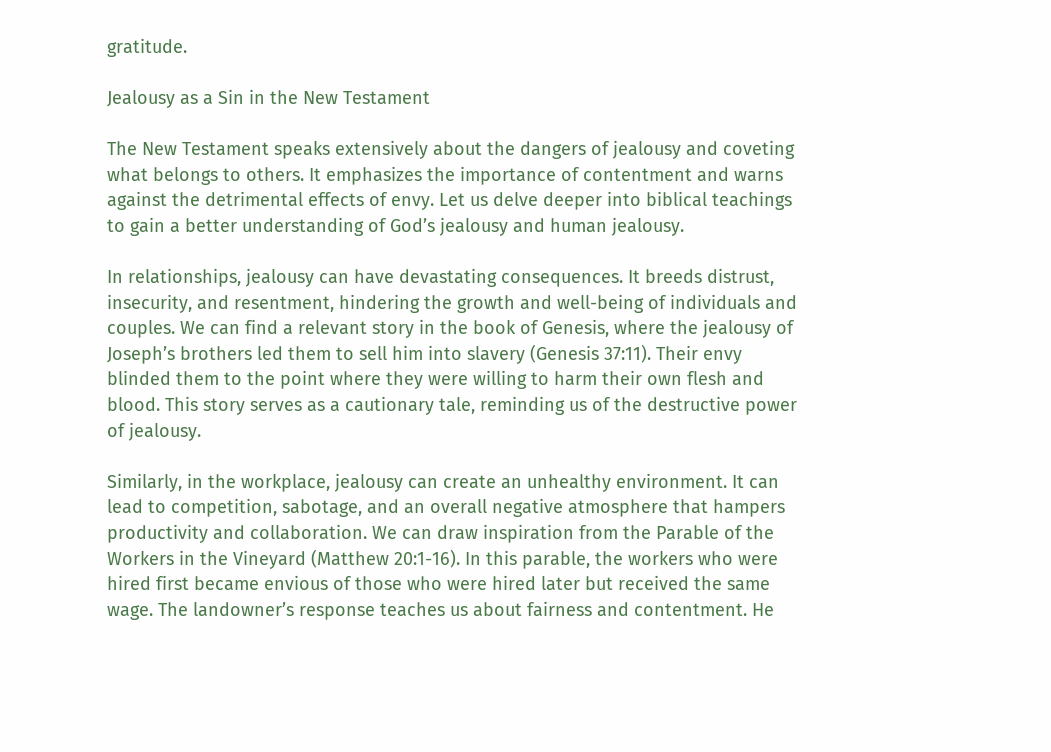gratitude.

Jealousy as a Sin in the New Testament

The New Testament speaks extensively about the dangers of jealousy and coveting what belongs to others. It emphasizes the importance of contentment and warns against the detrimental effects of envy. Let us delve deeper into biblical teachings to gain a better understanding of God’s jealousy and human jealousy.

In relationships, jealousy can have devastating consequences. It breeds distrust, insecurity, and resentment, hindering the growth and well-being of individuals and couples. We can find a relevant story in the book of Genesis, where the jealousy of Joseph’s brothers led them to sell him into slavery (Genesis 37:11). Their envy blinded them to the point where they were willing to harm their own flesh and blood. This story serves as a cautionary tale, reminding us of the destructive power of jealousy.

Similarly, in the workplace, jealousy can create an unhealthy environment. It can lead to competition, sabotage, and an overall negative atmosphere that hampers productivity and collaboration. We can draw inspiration from the Parable of the Workers in the Vineyard (Matthew 20:1-16). In this parable, the workers who were hired first became envious of those who were hired later but received the same wage. The landowner’s response teaches us about fairness and contentment. He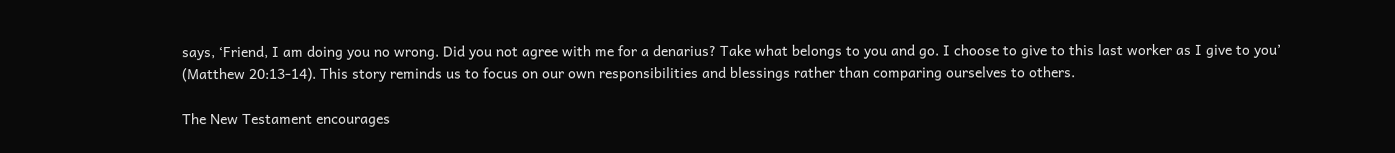says, ‘Friend, I am doing you no wrong. Did you not agree with me for a denarius? Take what belongs to you and go. I choose to give to this last worker as I give to you’ (Matthew 20:13-14). This story reminds us to focus on our own responsibilities and blessings rather than comparing ourselves to others.

The New Testament encourages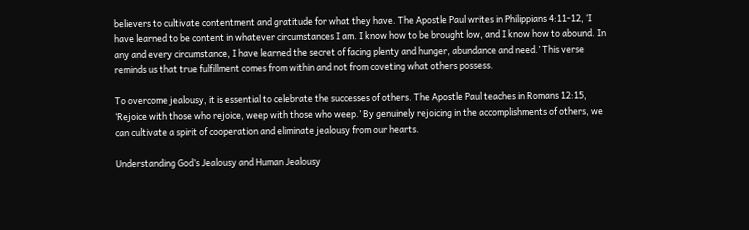believers to cultivate contentment and gratitude for what they have. The Apostle Paul writes in Philippians 4:11-12, ‘I have learned to be content in whatever circumstances I am. I know how to be brought low, and I know how to abound. In any and every circumstance, I have learned the secret of facing plenty and hunger, abundance and need.’ This verse reminds us that true fulfillment comes from within and not from coveting what others possess.

To overcome jealousy, it is essential to celebrate the successes of others. The Apostle Paul teaches in Romans 12:15, ‘Rejoice with those who rejoice, weep with those who weep.’ By genuinely rejoicing in the accomplishments of others, we can cultivate a spirit of cooperation and eliminate jealousy from our hearts.

Understanding God’s Jealousy and Human Jealousy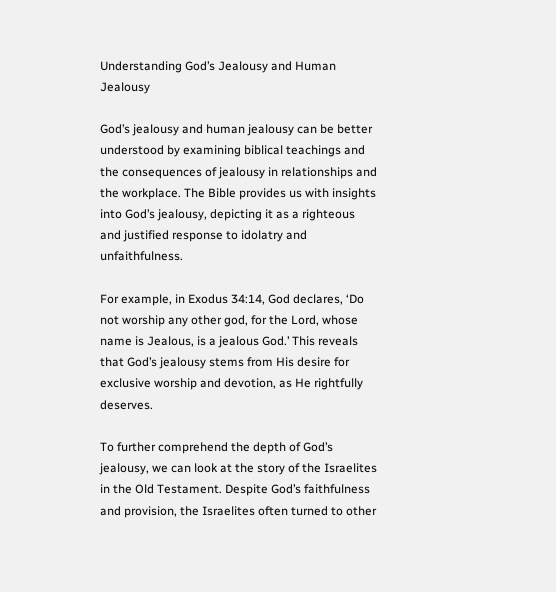Understanding God’s Jealousy and Human Jealousy

God’s jealousy and human jealousy can be better understood by examining biblical teachings and the consequences of jealousy in relationships and the workplace. The Bible provides us with insights into God’s jealousy, depicting it as a righteous and justified response to idolatry and unfaithfulness.

For example, in Exodus 34:14, God declares, ‘Do not worship any other god, for the Lord, whose name is Jealous, is a jealous God.’ This reveals that God’s jealousy stems from His desire for exclusive worship and devotion, as He rightfully deserves.

To further comprehend the depth of God’s jealousy, we can look at the story of the Israelites in the Old Testament. Despite God’s faithfulness and provision, the Israelites often turned to other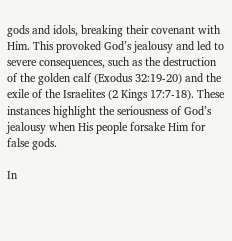gods and idols, breaking their covenant with Him. This provoked God’s jealousy and led to severe consequences, such as the destruction of the golden calf (Exodus 32:19-20) and the exile of the Israelites (2 Kings 17:7-18). These instances highlight the seriousness of God’s jealousy when His people forsake Him for false gods.

In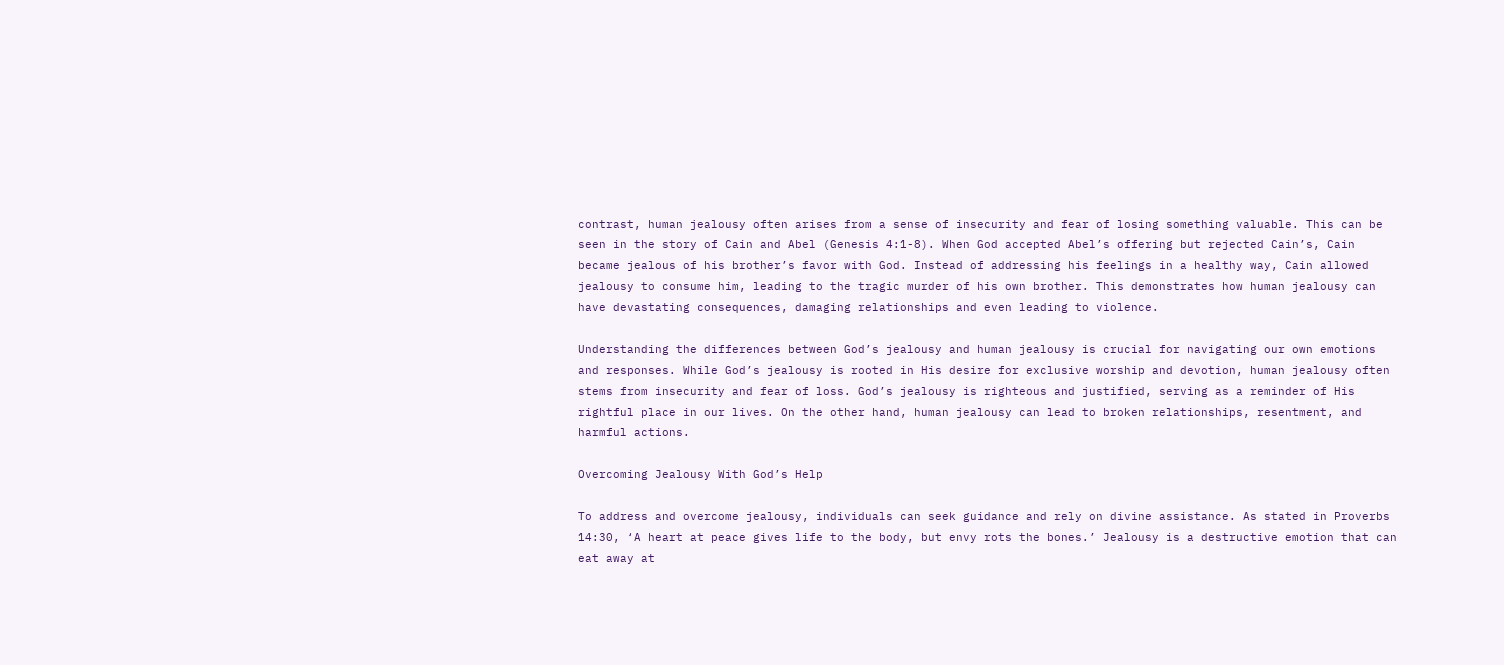contrast, human jealousy often arises from a sense of insecurity and fear of losing something valuable. This can be seen in the story of Cain and Abel (Genesis 4:1-8). When God accepted Abel’s offering but rejected Cain’s, Cain became jealous of his brother’s favor with God. Instead of addressing his feelings in a healthy way, Cain allowed jealousy to consume him, leading to the tragic murder of his own brother. This demonstrates how human jealousy can have devastating consequences, damaging relationships and even leading to violence.

Understanding the differences between God’s jealousy and human jealousy is crucial for navigating our own emotions and responses. While God’s jealousy is rooted in His desire for exclusive worship and devotion, human jealousy often stems from insecurity and fear of loss. God’s jealousy is righteous and justified, serving as a reminder of His rightful place in our lives. On the other hand, human jealousy can lead to broken relationships, resentment, and harmful actions.

Overcoming Jealousy With God’s Help

To address and overcome jealousy, individuals can seek guidance and rely on divine assistance. As stated in Proverbs 14:30, ‘A heart at peace gives life to the body, but envy rots the bones.’ Jealousy is a destructive emotion that can eat away at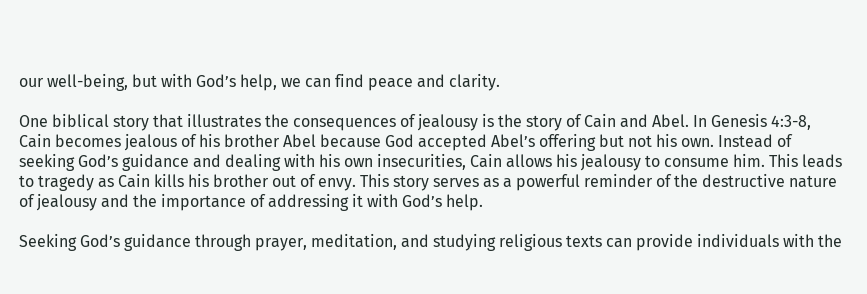our well-being, but with God’s help, we can find peace and clarity.

One biblical story that illustrates the consequences of jealousy is the story of Cain and Abel. In Genesis 4:3-8, Cain becomes jealous of his brother Abel because God accepted Abel’s offering but not his own. Instead of seeking God’s guidance and dealing with his own insecurities, Cain allows his jealousy to consume him. This leads to tragedy as Cain kills his brother out of envy. This story serves as a powerful reminder of the destructive nature of jealousy and the importance of addressing it with God’s help.

Seeking God’s guidance through prayer, meditation, and studying religious texts can provide individuals with the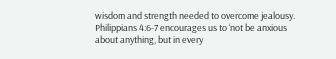wisdom and strength needed to overcome jealousy. Philippians 4:6-7 encourages us to ‘not be anxious about anything, but in every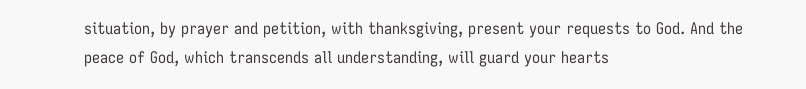situation, by prayer and petition, with thanksgiving, present your requests to God. And the peace of God, which transcends all understanding, will guard your hearts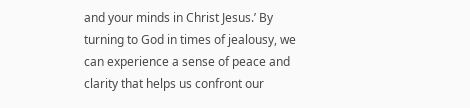and your minds in Christ Jesus.’ By turning to God in times of jealousy, we can experience a sense of peace and clarity that helps us confront our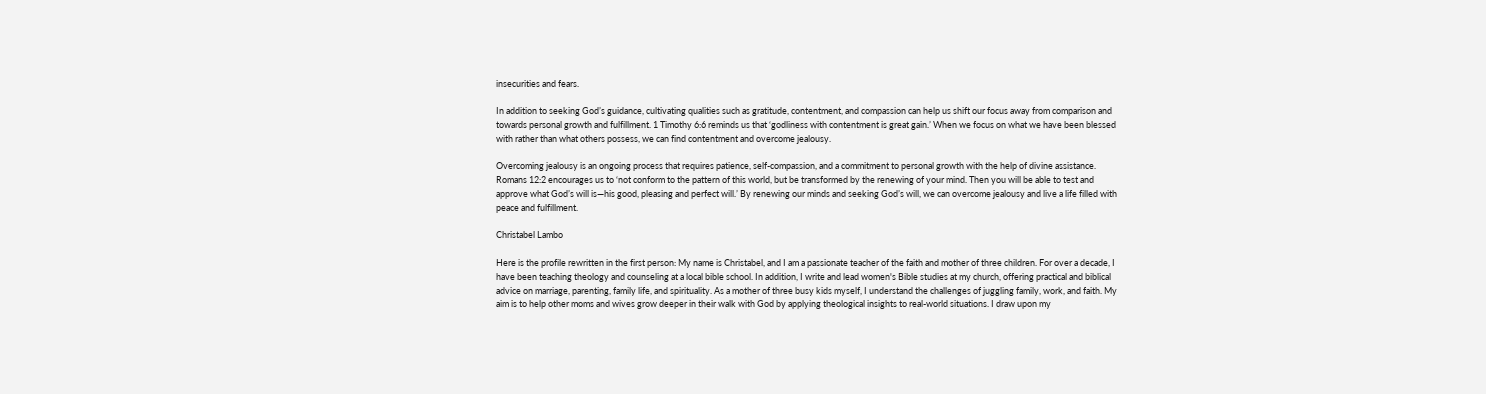insecurities and fears.

In addition to seeking God’s guidance, cultivating qualities such as gratitude, contentment, and compassion can help us shift our focus away from comparison and towards personal growth and fulfillment. 1 Timothy 6:6 reminds us that ‘godliness with contentment is great gain.’ When we focus on what we have been blessed with rather than what others possess, we can find contentment and overcome jealousy.

Overcoming jealousy is an ongoing process that requires patience, self-compassion, and a commitment to personal growth with the help of divine assistance. Romans 12:2 encourages us to ‘not conform to the pattern of this world, but be transformed by the renewing of your mind. Then you will be able to test and approve what God’s will is—his good, pleasing and perfect will.’ By renewing our minds and seeking God’s will, we can overcome jealousy and live a life filled with peace and fulfillment.

Christabel Lambo

Here is the profile rewritten in the first person: My name is Christabel, and I am a passionate teacher of the faith and mother of three children. For over a decade, I have been teaching theology and counseling at a local bible school. In addition, I write and lead women's Bible studies at my church, offering practical and biblical advice on marriage, parenting, family life, and spirituality. As a mother of three busy kids myself, I understand the challenges of juggling family, work, and faith. My aim is to help other moms and wives grow deeper in their walk with God by applying theological insights to real-world situations. I draw upon my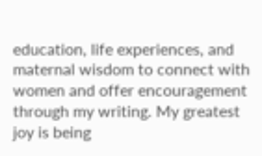education, life experiences, and maternal wisdom to connect with women and offer encouragement through my writing. My greatest joy is being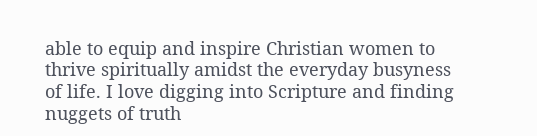able to equip and inspire Christian women to thrive spiritually amidst the everyday busyness of life. I love digging into Scripture and finding nuggets of truth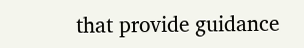that provide guidance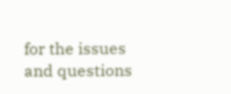for the issues and questions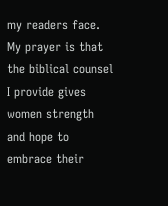my readers face. My prayer is that the biblical counsel I provide gives women strength and hope to embrace their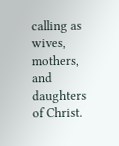calling as wives, mothers, and daughters of Christ.